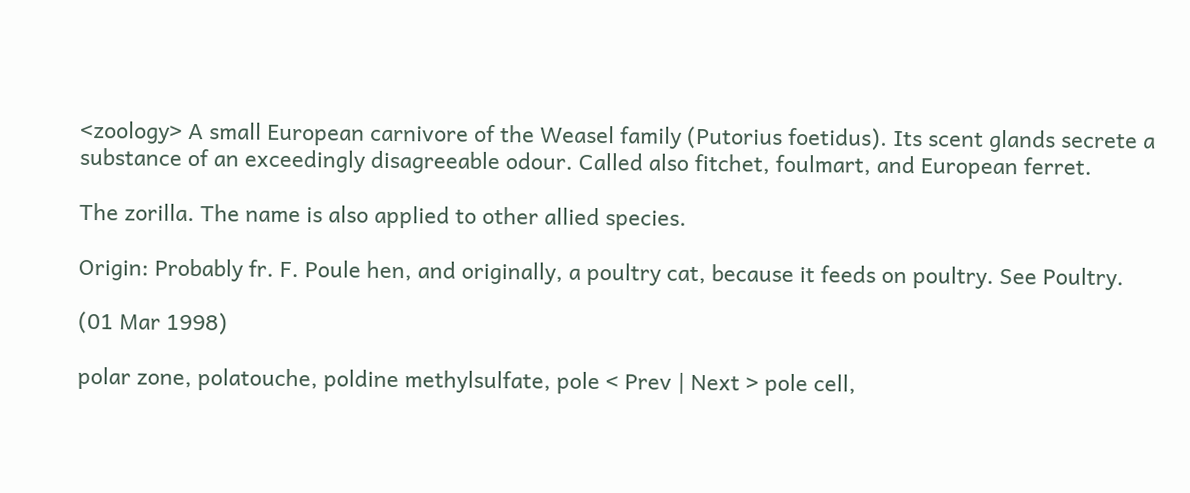<zoology> A small European carnivore of the Weasel family (Putorius foetidus). Its scent glands secrete a substance of an exceedingly disagreeable odour. Called also fitchet, foulmart, and European ferret.

The zorilla. The name is also applied to other allied species.

Origin: Probably fr. F. Poule hen, and originally, a poultry cat, because it feeds on poultry. See Poultry.

(01 Mar 1998)

polar zone, polatouche, poldine methylsulfate, pole < Prev | Next > pole cell,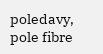poledavy, pole fibre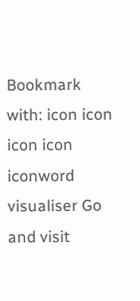Bookmark with: icon icon icon icon iconword visualiser Go and visit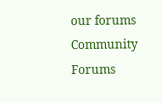our forums Community Forums